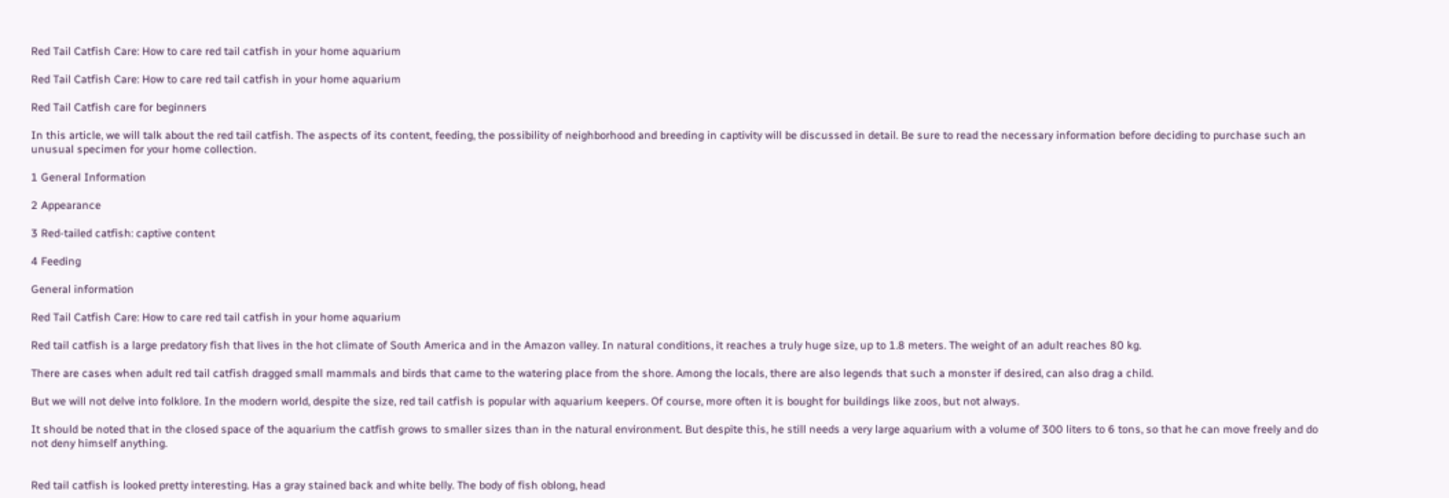Red Tail Catfish Care: How to care red tail catfish in your home aquarium

Red Tail Catfish Care: How to care red tail catfish in your home aquarium

Red Tail Catfish care for beginners

In this article, we will talk about the red tail catfish. The aspects of its content, feeding, the possibility of neighborhood and breeding in captivity will be discussed in detail. Be sure to read the necessary information before deciding to purchase such an unusual specimen for your home collection.

1 General Information

2 Appearance

3 Red-tailed catfish: captive content

4 Feeding

General information

Red Tail Catfish Care: How to care red tail catfish in your home aquarium

Red tail catfish is a large predatory fish that lives in the hot climate of South America and in the Amazon valley. In natural conditions, it reaches a truly huge size, up to 1.8 meters. The weight of an adult reaches 80 kg.

There are cases when adult red tail catfish dragged small mammals and birds that came to the watering place from the shore. Among the locals, there are also legends that such a monster if desired, can also drag a child.

But we will not delve into folklore. In the modern world, despite the size, red tail catfish is popular with aquarium keepers. Of course, more often it is bought for buildings like zoos, but not always.

It should be noted that in the closed space of the aquarium the catfish grows to smaller sizes than in the natural environment. But despite this, he still needs a very large aquarium with a volume of 300 liters to 6 tons, so that he can move freely and do not deny himself anything.


Red tail catfish is looked pretty interesting. Has a gray stained back and white belly. The body of fish oblong, head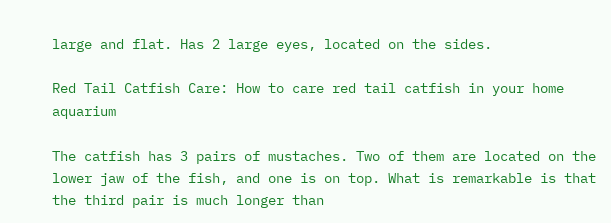large and flat. Has 2 large eyes, located on the sides.

Red Tail Catfish Care: How to care red tail catfish in your home aquarium

The catfish has 3 pairs of mustaches. Two of them are located on the lower jaw of the fish, and one is on top. What is remarkable is that the third pair is much longer than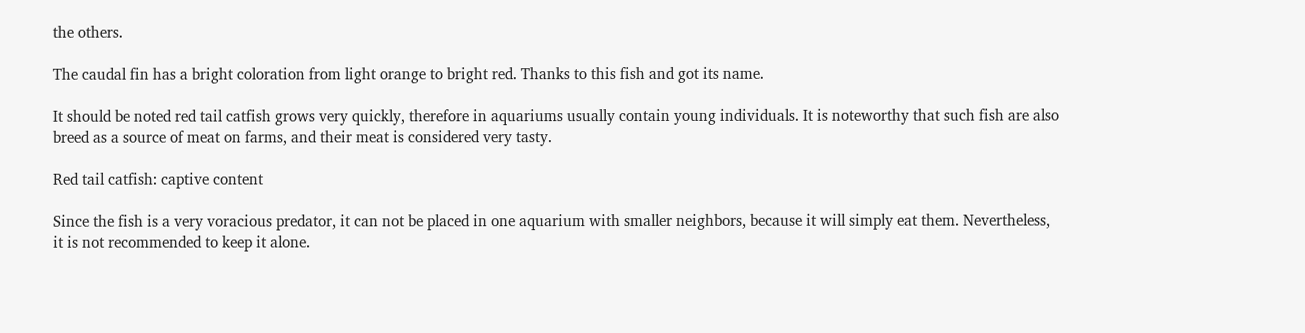the others.

The caudal fin has a bright coloration from light orange to bright red. Thanks to this fish and got its name.

It should be noted red tail catfish grows very quickly, therefore in aquariums usually contain young individuals. It is noteworthy that such fish are also breed as a source of meat on farms, and their meat is considered very tasty.

Red tail catfish: captive content

Since the fish is a very voracious predator, it can not be placed in one aquarium with smaller neighbors, because it will simply eat them. Nevertheless, it is not recommended to keep it alone.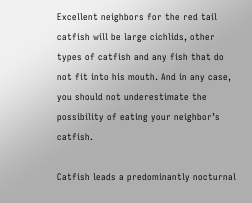Excellent neighbors for the red tail catfish will be large cichlids, other types of catfish and any fish that do not fit into his mouth. And in any case, you should not underestimate the possibility of eating your neighbor’s catfish.

Catfish leads a predominantly nocturnal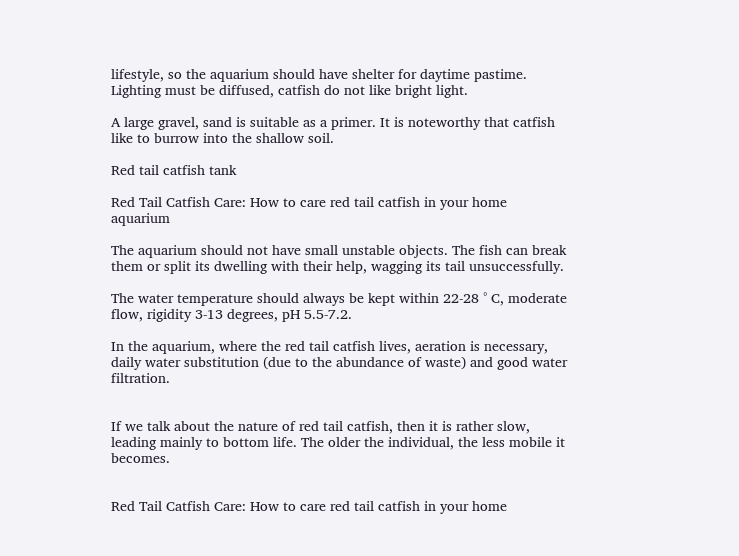lifestyle, so the aquarium should have shelter for daytime pastime. Lighting must be diffused, catfish do not like bright light.

A large gravel, sand is suitable as a primer. It is noteworthy that catfish like to burrow into the shallow soil.

Red tail catfish tank

Red Tail Catfish Care: How to care red tail catfish in your home aquarium

The aquarium should not have small unstable objects. The fish can break them or split its dwelling with their help, wagging its tail unsuccessfully.

The water temperature should always be kept within 22-28 ° C, moderate flow, rigidity 3-13 degrees, pH 5.5-7.2.

In the aquarium, where the red tail catfish lives, aeration is necessary, daily water substitution (due to the abundance of waste) and good water filtration.


If we talk about the nature of red tail catfish, then it is rather slow, leading mainly to bottom life. The older the individual, the less mobile it becomes.


Red Tail Catfish Care: How to care red tail catfish in your home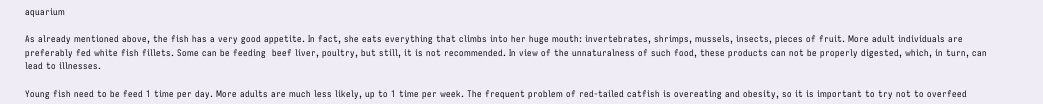aquarium

As already mentioned above, the fish has a very good appetite. In fact, she eats everything that climbs into her huge mouth: invertebrates, shrimps, mussels, insects, pieces of fruit. More adult individuals are preferably fed white fish fillets. Some can be feeding  beef liver, poultry, but still, it is not recommended. In view of the unnaturalness of such food, these products can not be properly digested, which, in turn, can lead to illnesses.

Young fish need to be feed 1 time per day. More adults are much less likely, up to 1 time per week. The frequent problem of red-tailed catfish is overeating and obesity, so it is important to try not to overfeed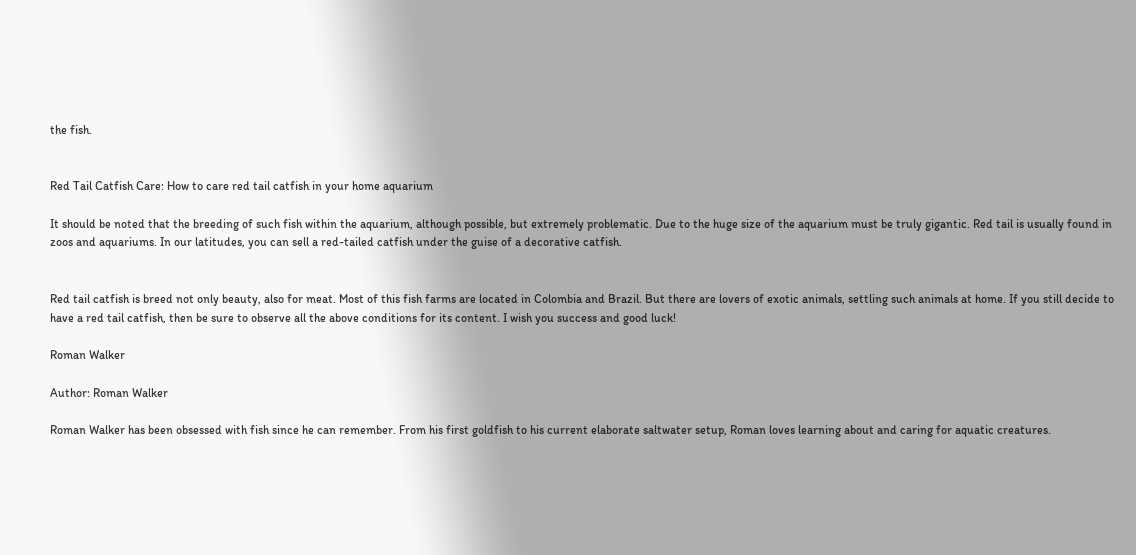the fish.


Red Tail Catfish Care: How to care red tail catfish in your home aquarium

It should be noted that the breeding of such fish within the aquarium, although possible, but extremely problematic. Due to the huge size of the aquarium must be truly gigantic. Red tail is usually found in zoos and aquariums. In our latitudes, you can sell a red-tailed catfish under the guise of a decorative catfish.


Red tail catfish is breed not only beauty, also for meat. Most of this fish farms are located in Colombia and Brazil. But there are lovers of exotic animals, settling such animals at home. If you still decide to have a red tail catfish, then be sure to observe all the above conditions for its content. I wish you success and good luck!

Roman Walker

Author: Roman Walker

Roman Walker has been obsessed with fish since he can remember. From his first goldfish to his current elaborate saltwater setup, Roman loves learning about and caring for aquatic creatures.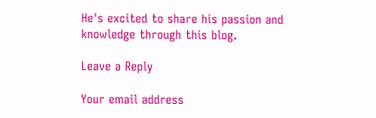He's excited to share his passion and knowledge through this blog.

Leave a Reply

Your email address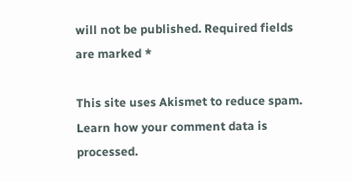will not be published. Required fields are marked *

This site uses Akismet to reduce spam. Learn how your comment data is processed.